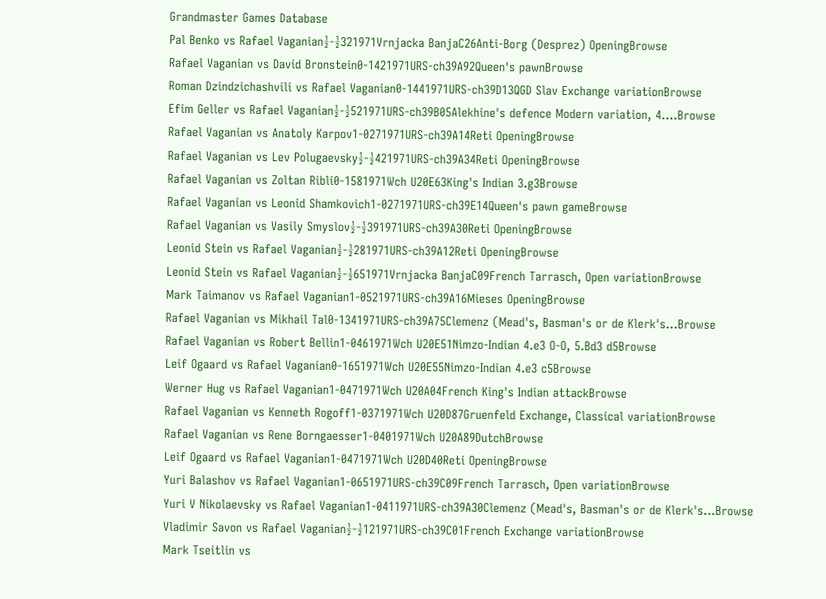Grandmaster Games Database
Pal Benko vs Rafael Vaganian½-½321971Vrnjacka BanjaC26Anti-Borg (Desprez) OpeningBrowse
Rafael Vaganian vs David Bronstein0-1421971URS-ch39A92Queen's pawnBrowse
Roman Dzindzichashvili vs Rafael Vaganian0-1441971URS-ch39D13QGD Slav Exchange variationBrowse
Efim Geller vs Rafael Vaganian½-½521971URS-ch39B05Alekhine's defence Modern variation, 4....Browse
Rafael Vaganian vs Anatoly Karpov1-0271971URS-ch39A14Reti OpeningBrowse
Rafael Vaganian vs Lev Polugaevsky½-½421971URS-ch39A34Reti OpeningBrowse
Rafael Vaganian vs Zoltan Ribli0-1581971Wch U20E63King's Indian 3.g3Browse
Rafael Vaganian vs Leonid Shamkovich1-0271971URS-ch39E14Queen's pawn gameBrowse
Rafael Vaganian vs Vasily Smyslov½-½391971URS-ch39A30Reti OpeningBrowse
Leonid Stein vs Rafael Vaganian½-½281971URS-ch39A12Reti OpeningBrowse
Leonid Stein vs Rafael Vaganian½-½651971Vrnjacka BanjaC09French Tarrasch, Open variationBrowse
Mark Taimanov vs Rafael Vaganian1-0521971URS-ch39A16Mieses OpeningBrowse
Rafael Vaganian vs Mikhail Tal0-1341971URS-ch39A75Clemenz (Mead's, Basman's or de Klerk's...Browse
Rafael Vaganian vs Robert Bellin1-0461971Wch U20E51Nimzo-Indian 4.e3 O-O, 5.Bd3 d5Browse
Leif Ogaard vs Rafael Vaganian0-1651971Wch U20E55Nimzo-Indian 4.e3 c5Browse
Werner Hug vs Rafael Vaganian1-0471971Wch U20A04French King's Indian attackBrowse
Rafael Vaganian vs Kenneth Rogoff1-0371971Wch U20D87Gruenfeld Exchange, Classical variationBrowse
Rafael Vaganian vs Rene Borngaesser1-0401971Wch U20A89DutchBrowse
Leif Ogaard vs Rafael Vaganian1-0471971Wch U20D40Reti OpeningBrowse
Yuri Balashov vs Rafael Vaganian1-0651971URS-ch39C09French Tarrasch, Open variationBrowse
Yuri V Nikolaevsky vs Rafael Vaganian1-0411971URS-ch39A30Clemenz (Mead's, Basman's or de Klerk's...Browse
Vladimir Savon vs Rafael Vaganian½-½121971URS-ch39C01French Exchange variationBrowse
Mark Tseitlin vs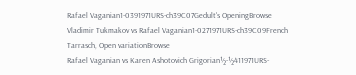Rafael Vaganian1-0391971URS-ch39C07Gedult's OpeningBrowse
Vladimir Tukmakov vs Rafael Vaganian1-0271971URS-ch39C09French Tarrasch, Open variationBrowse
Rafael Vaganian vs Karen Ashotovich Grigorian½-½411971URS-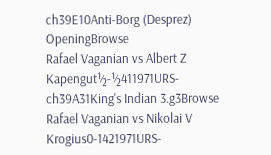ch39E10Anti-Borg (Desprez) OpeningBrowse
Rafael Vaganian vs Albert Z Kapengut½-½411971URS-ch39A31King's Indian 3.g3Browse
Rafael Vaganian vs Nikolai V Krogius0-1421971URS-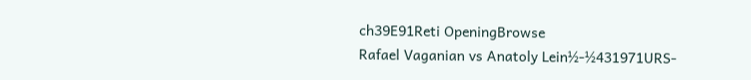ch39E91Reti OpeningBrowse
Rafael Vaganian vs Anatoly Lein½-½431971URS-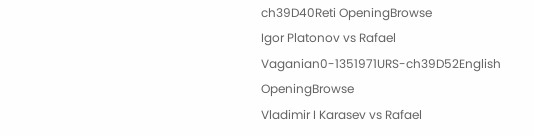ch39D40Reti OpeningBrowse
Igor Platonov vs Rafael Vaganian0-1351971URS-ch39D52English OpeningBrowse
Vladimir I Karasev vs Rafael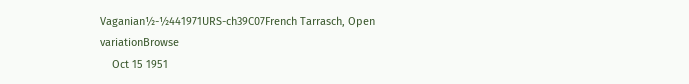Vaganian½-½441971URS-ch39C07French Tarrasch, Open variationBrowse
    Oct 15 1951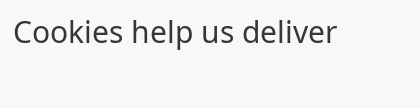Cookies help us deliver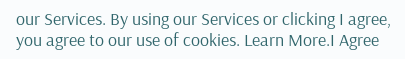our Services. By using our Services or clicking I agree, you agree to our use of cookies. Learn More.I Agree